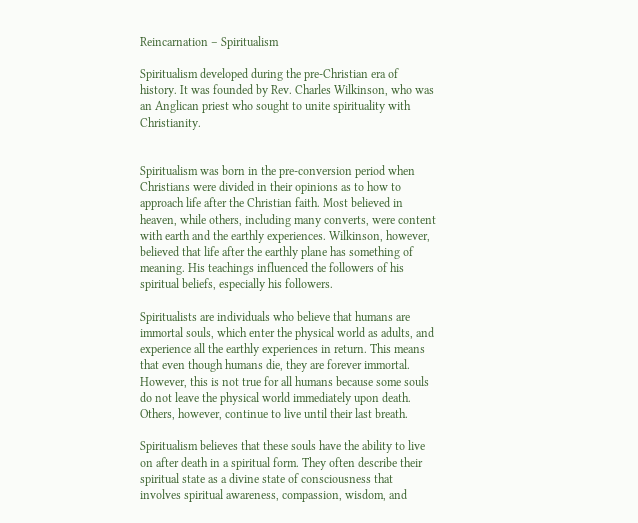Reincarnation – Spiritualism

Spiritualism developed during the pre-Christian era of history. It was founded by Rev. Charles Wilkinson, who was an Anglican priest who sought to unite spirituality with Christianity.


Spiritualism was born in the pre-conversion period when Christians were divided in their opinions as to how to approach life after the Christian faith. Most believed in heaven, while others, including many converts, were content with earth and the earthly experiences. Wilkinson, however, believed that life after the earthly plane has something of meaning. His teachings influenced the followers of his spiritual beliefs, especially his followers.

Spiritualists are individuals who believe that humans are immortal souls, which enter the physical world as adults, and experience all the earthly experiences in return. This means that even though humans die, they are forever immortal. However, this is not true for all humans because some souls do not leave the physical world immediately upon death. Others, however, continue to live until their last breath.

Spiritualism believes that these souls have the ability to live on after death in a spiritual form. They often describe their spiritual state as a divine state of consciousness that involves spiritual awareness, compassion, wisdom, and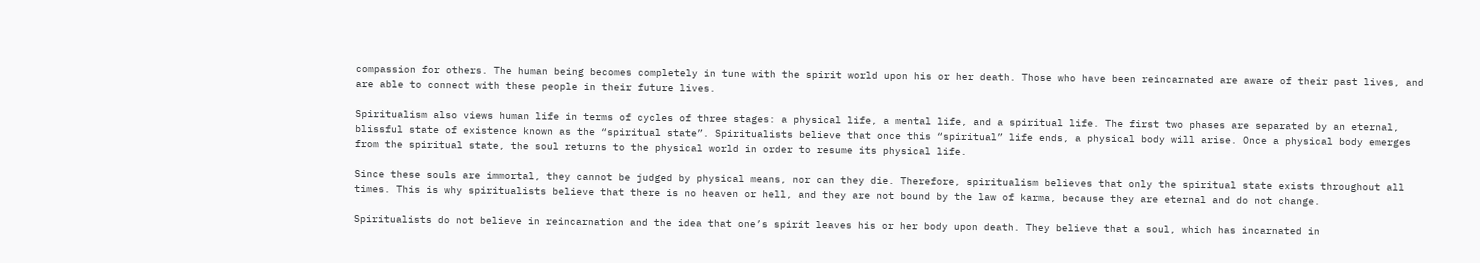compassion for others. The human being becomes completely in tune with the spirit world upon his or her death. Those who have been reincarnated are aware of their past lives, and are able to connect with these people in their future lives.

Spiritualism also views human life in terms of cycles of three stages: a physical life, a mental life, and a spiritual life. The first two phases are separated by an eternal, blissful state of existence known as the “spiritual state”. Spiritualists believe that once this “spiritual” life ends, a physical body will arise. Once a physical body emerges from the spiritual state, the soul returns to the physical world in order to resume its physical life.

Since these souls are immortal, they cannot be judged by physical means, nor can they die. Therefore, spiritualism believes that only the spiritual state exists throughout all times. This is why spiritualists believe that there is no heaven or hell, and they are not bound by the law of karma, because they are eternal and do not change.

Spiritualists do not believe in reincarnation and the idea that one’s spirit leaves his or her body upon death. They believe that a soul, which has incarnated in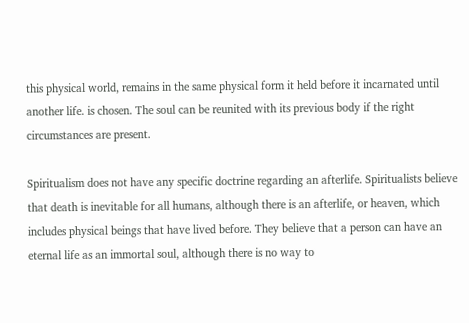this physical world, remains in the same physical form it held before it incarnated until another life. is chosen. The soul can be reunited with its previous body if the right circumstances are present.

Spiritualism does not have any specific doctrine regarding an afterlife. Spiritualists believe that death is inevitable for all humans, although there is an afterlife, or heaven, which includes physical beings that have lived before. They believe that a person can have an eternal life as an immortal soul, although there is no way to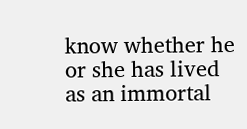know whether he or she has lived as an immortal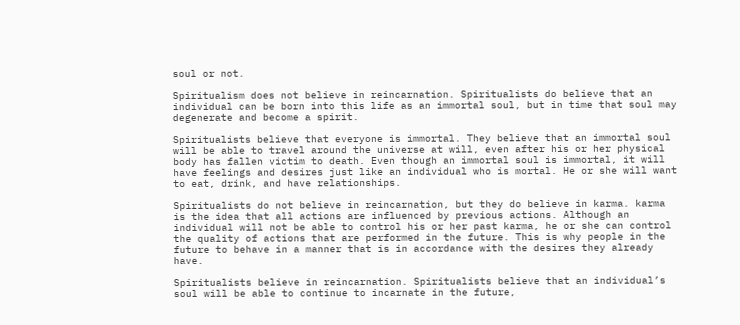soul or not.

Spiritualism does not believe in reincarnation. Spiritualists do believe that an individual can be born into this life as an immortal soul, but in time that soul may degenerate and become a spirit.

Spiritualists believe that everyone is immortal. They believe that an immortal soul will be able to travel around the universe at will, even after his or her physical body has fallen victim to death. Even though an immortal soul is immortal, it will have feelings and desires just like an individual who is mortal. He or she will want to eat, drink, and have relationships.

Spiritualists do not believe in reincarnation, but they do believe in karma. karma is the idea that all actions are influenced by previous actions. Although an individual will not be able to control his or her past karma, he or she can control the quality of actions that are performed in the future. This is why people in the future to behave in a manner that is in accordance with the desires they already have.

Spiritualists believe in reincarnation. Spiritualists believe that an individual’s soul will be able to continue to incarnate in the future,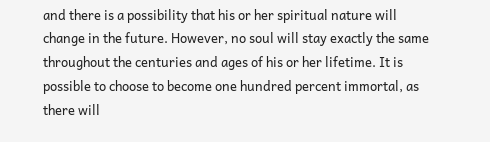and there is a possibility that his or her spiritual nature will change in the future. However, no soul will stay exactly the same throughout the centuries and ages of his or her lifetime. It is possible to choose to become one hundred percent immortal, as there will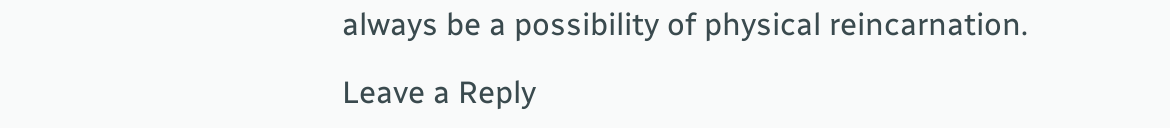always be a possibility of physical reincarnation.

Leave a Reply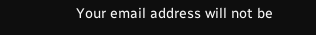Your email address will not be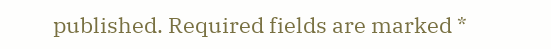published. Required fields are marked *